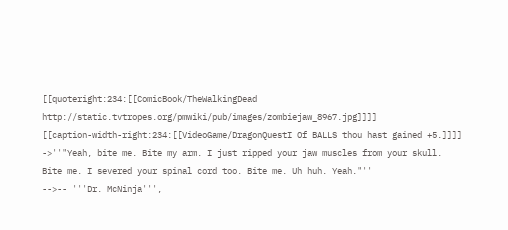[[quoteright:234:[[ComicBook/TheWalkingDead http://static.tvtropes.org/pmwiki/pub/images/zombiejaw_8967.jpg]]]]
[[caption-width-right:234:[[VideoGame/DragonQuestI Of BALLS thou hast gained +5.]]]]
->''"Yeah, bite me. Bite my arm. I just ripped your jaw muscles from your skull. Bite me. I severed your spinal cord too. Bite me. Uh huh. Yeah."''
-->-- '''Dr. McNinja''',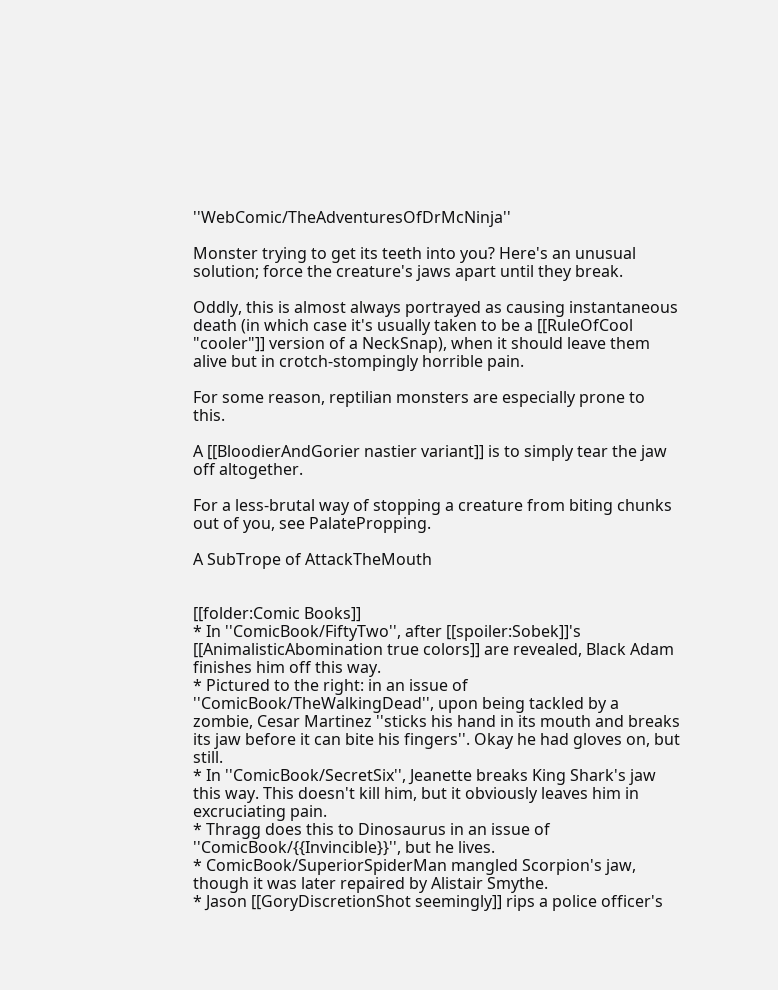''WebComic/TheAdventuresOfDrMcNinja''

Monster trying to get its teeth into you? Here's an unusual solution; force the creature's jaws apart until they break.

Oddly, this is almost always portrayed as causing instantaneous death (in which case it's usually taken to be a [[RuleOfCool "cooler"]] version of a NeckSnap), when it should leave them alive but in crotch-stompingly horrible pain.

For some reason, reptilian monsters are especially prone to this.

A [[BloodierAndGorier nastier variant]] is to simply tear the jaw off altogether.

For a less-brutal way of stopping a creature from biting chunks out of you, see PalatePropping.

A SubTrope of AttackTheMouth


[[folder:Comic Books]]
* In ''ComicBook/FiftyTwo'', after [[spoiler:Sobek]]'s [[AnimalisticAbomination true colors]] are revealed, Black Adam finishes him off this way.
* Pictured to the right: in an issue of ''ComicBook/TheWalkingDead'', upon being tackled by a zombie, Cesar Martinez ''sticks his hand in its mouth and breaks its jaw before it can bite his fingers''. Okay he had gloves on, but still.
* In ''ComicBook/SecretSix'', Jeanette breaks King Shark's jaw this way. This doesn't kill him, but it obviously leaves him in excruciating pain.
* Thragg does this to Dinosaurus in an issue of ''ComicBook/{{Invincible}}'', but he lives.
* ComicBook/SuperiorSpiderMan mangled Scorpion's jaw, though it was later repaired by Alistair Smythe.
* Jason [[GoryDiscretionShot seemingly]] rips a police officer's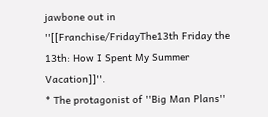jawbone out in ''[[Franchise/FridayThe13th Friday the 13th: How I Spent My Summer Vacation]]''.
* The protagonist of ''Big Man Plans''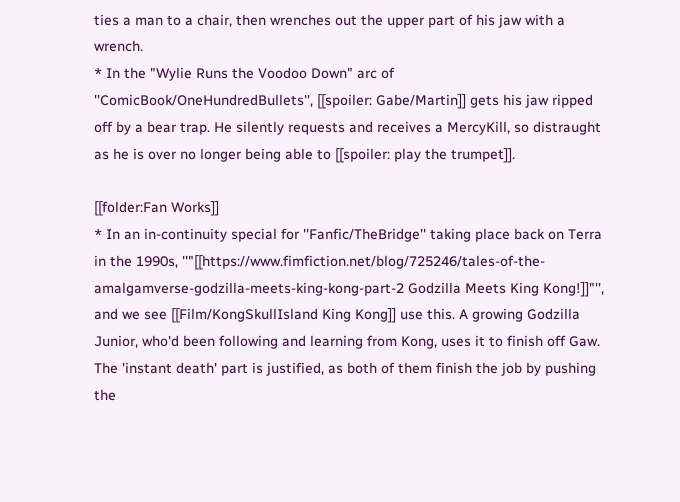ties a man to a chair, then wrenches out the upper part of his jaw with a wrench.
* In the "Wylie Runs the Voodoo Down" arc of ''ComicBook/OneHundredBullets'', [[spoiler: Gabe/Martin]] gets his jaw ripped off by a bear trap. He silently requests and receives a MercyKill, so distraught as he is over no longer being able to [[spoiler: play the trumpet]].

[[folder:Fan Works]]
* In an in-continuity special for ''Fanfic/TheBridge'' taking place back on Terra in the 1990s, ''"[[https://www.fimfiction.net/blog/725246/tales-of-the-amalgamverse-godzilla-meets-king-kong-part-2 Godzilla Meets King Kong!]]"'', and we see [[Film/KongSkullIsland King Kong]] use this. A growing Godzilla Junior, who'd been following and learning from Kong, uses it to finish off Gaw. The 'instant death' part is justified, as both of them finish the job by pushing the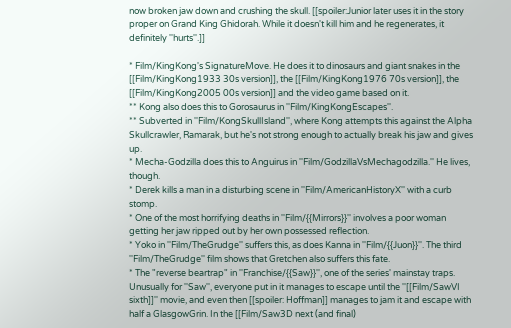now broken jaw down and crushing the skull. [[spoiler:Junior later uses it in the story proper on Grand King Ghidorah. While it doesn't kill him and he regenerates, it definitely ''hurts''.]]

* Film/KingKong's SignatureMove. He does it to dinosaurs and giant snakes in the [[Film/KingKong1933 30s version]], the [[Film/KingKong1976 70s version]], the [[Film/KingKong2005 00s version]] and the video game based on it.
** Kong also does this to Gorosaurus in ''Film/KingKongEscapes''.
** Subverted in ''Film/KongSkullIsland'', where Kong attempts this against the Alpha Skullcrawler, Ramarak, but he's not strong enough to actually break his jaw and gives up.
* Mecha-Godzilla does this to Anguirus in ''Film/GodzillaVsMechagodzilla.'' He lives, though.
* Derek kills a man in a disturbing scene in ''Film/AmericanHistoryX'' with a curb stomp.
* One of the most horrifying deaths in ''Film/{{Mirrors}}'' involves a poor woman getting her jaw ripped out by her own possessed reflection.
* Yoko in ''Film/TheGrudge'' suffers this, as does Kanna in ''Film/{{Juon}}''. The third ''Film/TheGrudge'' film shows that Gretchen also suffers this fate.
* The "reverse beartrap" in ''Franchise/{{Saw}}'', one of the series' mainstay traps. Unusually for ''Saw'', everyone put in it manages to escape until the ''[[Film/SawVI sixth]]'' movie, and even then [[spoiler: Hoffman]] manages to jam it and escape with half a GlasgowGrin. In the [[Film/Saw3D next (and final)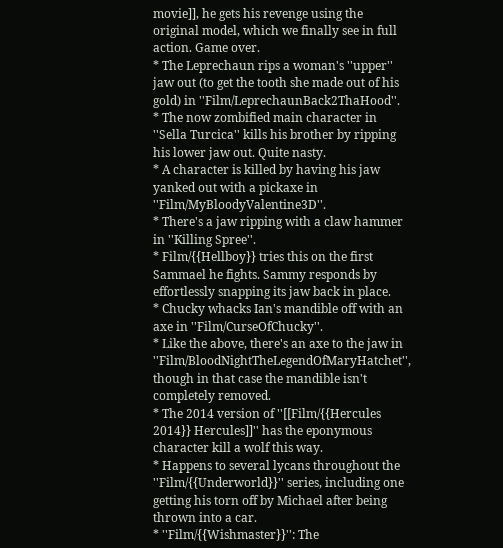movie]], he gets his revenge using the original model, which we finally see in full action. Game over.
* The Leprechaun rips a woman's ''upper'' jaw out (to get the tooth she made out of his gold) in ''Film/LeprechaunBack2ThaHood''.
* The now zombified main character in ''Sella Turcica'' kills his brother by ripping his lower jaw out. Quite nasty.
* A character is killed by having his jaw yanked out with a pickaxe in ''Film/MyBloodyValentine3D''.
* There's a jaw ripping with a claw hammer in ''Killing Spree''.
* Film/{{Hellboy}} tries this on the first Sammael he fights. Sammy responds by effortlessly snapping its jaw back in place.
* Chucky whacks Ian's mandible off with an axe in ''Film/CurseOfChucky''.
* Like the above, there's an axe to the jaw in ''Film/BloodNightTheLegendOfMaryHatchet'', though in that case the mandible isn't completely removed.
* The 2014 version of ''[[Film/{{Hercules 2014}} Hercules]]'' has the eponymous character kill a wolf this way.
* Happens to several lycans throughout the ''Film/{{Underworld}}'' series, including one getting his torn off by Michael after being thrown into a car.
* ''Film/{{Wishmaster}}'': The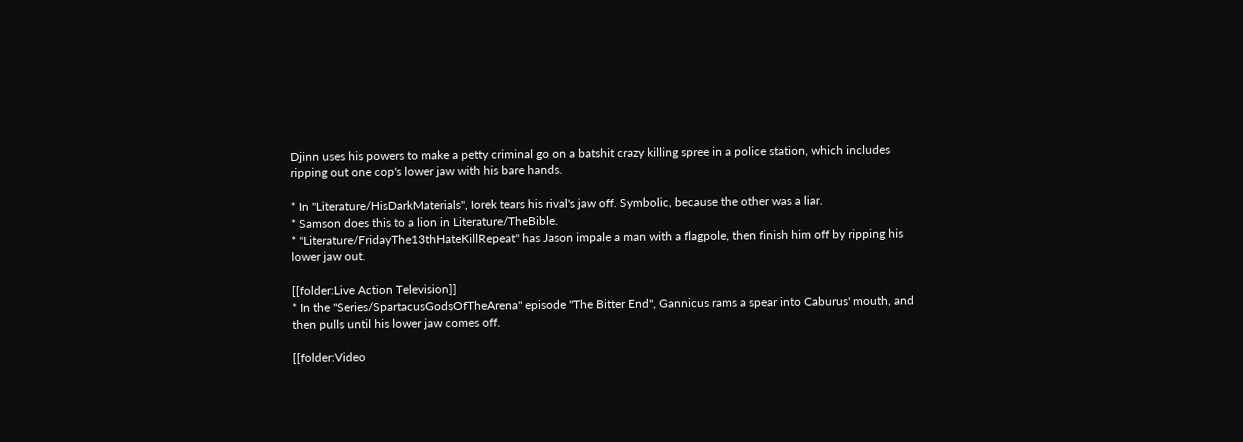Djinn uses his powers to make a petty criminal go on a batshit crazy killing spree in a police station, which includes ripping out one cop's lower jaw with his bare hands.

* In ''Literature/HisDarkMaterials'', Iorek tears his rival's jaw off. Symbolic, because the other was a liar.
* Samson does this to a lion in Literature/TheBible.
* ''Literature/FridayThe13thHateKillRepeat'' has Jason impale a man with a flagpole, then finish him off by ripping his lower jaw out.

[[folder:Live Action Television]]
* In the ''Series/SpartacusGodsOfTheArena'' episode "The Bitter End", Gannicus rams a spear into Caburus' mouth, and then pulls until his lower jaw comes off.

[[folder:Video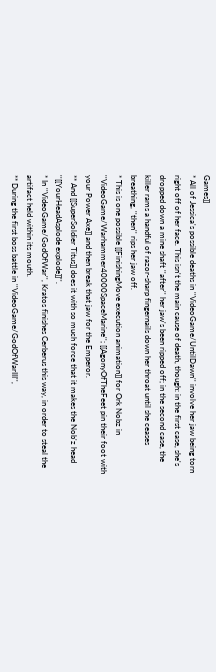Games]]
* All of Jessica's possible deaths in ''VideoGame/UntilDawn'' involve her jaw being torn right off of her face. This isn't the main cause of death, though: in the first case, she's dropped down a mine shaft ''after'' her jaw's been ripped off; in the second case, the killer rams a handful of razor-sharp fingernails down her throat until she ceases breathing, ''then'' rips her jaw off.
* This is one possible [[FinishingMove execution animation]] for Ork Nobz in ''VideoGame/Warhammer40000SpaceMarine''; [[AgonyOfTheFeet pin their foot with your Power Axe]] and then break that jaw for the Emperor.
** And [[SuperSoldier Titus]] does it with so much force that it makes the Nob'z head ''[[YourHeadAsplode explode]]''.
* In ''VideoGame/GodOfWar'', Kratos finishes Cerberus this way, in order to steal the artifact held within its mouth.
** During the first boss battle in ''VideoGame/GodOfWarIII'',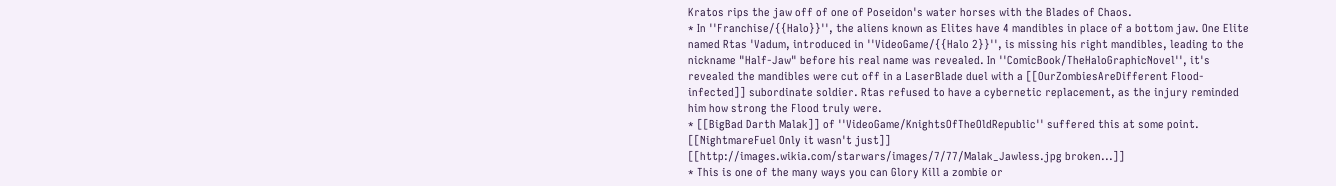Kratos rips the jaw off of one of Poseidon's water horses with the Blades of Chaos.
* In ''Franchise/{{Halo}}'', the aliens known as Elites have 4 mandibles in place of a bottom jaw. One Elite named Rtas 'Vadum, introduced in ''VideoGame/{{Halo 2}}'', is missing his right mandibles, leading to the nickname "Half-Jaw" before his real name was revealed. In ''ComicBook/TheHaloGraphicNovel'', it's revealed the mandibles were cut off in a LaserBlade duel with a [[OurZombiesAreDifferent Flood-infected]] subordinate soldier. Rtas refused to have a cybernetic replacement, as the injury reminded him how strong the Flood truly were.
* [[BigBad Darth Malak]] of ''VideoGame/KnightsOfTheOldRepublic'' suffered this at some point. [[NightmareFuel Only it wasn't just]] [[http://images.wikia.com/starwars/images/7/77/Malak_Jawless.jpg broken...]]
* This is one of the many ways you can Glory Kill a zombie or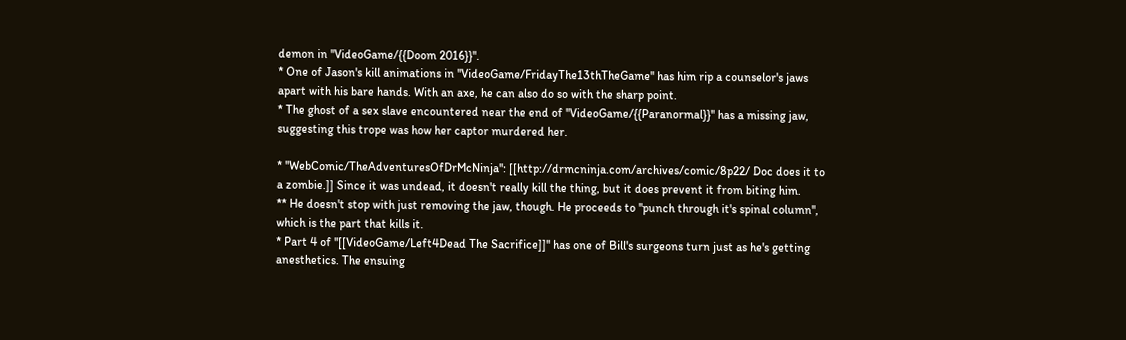demon in ''VideoGame/{{Doom 2016}}''.
* One of Jason's kill animations in ''VideoGame/FridayThe13thTheGame'' has him rip a counselor's jaws apart with his bare hands. With an axe, he can also do so with the sharp point.
* The ghost of a sex slave encountered near the end of ''VideoGame/{{Paranormal}}'' has a missing jaw, suggesting this trope was how her captor murdered her.

* ''WebComic/TheAdventuresOfDrMcNinja'': [[http://drmcninja.com/archives/comic/8p22/ Doc does it to a zombie.]] Since it was undead, it doesn't really kill the thing, but it does prevent it from biting him.
** He doesn't stop with just removing the jaw, though. He proceeds to ''punch through it's spinal column'', which is the part that kills it.
* Part 4 of ''[[VideoGame/Left4Dead The Sacrifice]]'' has one of Bill's surgeons turn just as he's getting anesthetics. The ensuing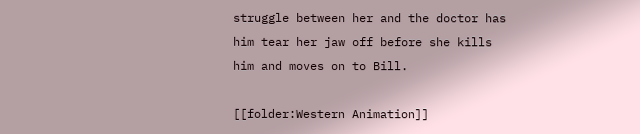struggle between her and the doctor has him tear her jaw off before she kills him and moves on to Bill.

[[folder:Western Animation]]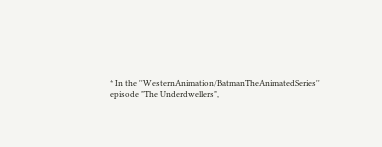* In the ''WesternAnimation/BatmanTheAnimatedSeries'' episode "The Underdwellers",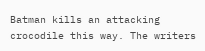Batman kills an attacking crocodile this way. The writers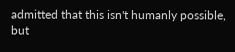admitted that this isn't humanly possible, but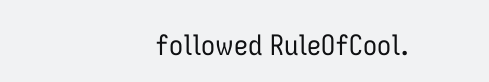followed RuleOfCool.